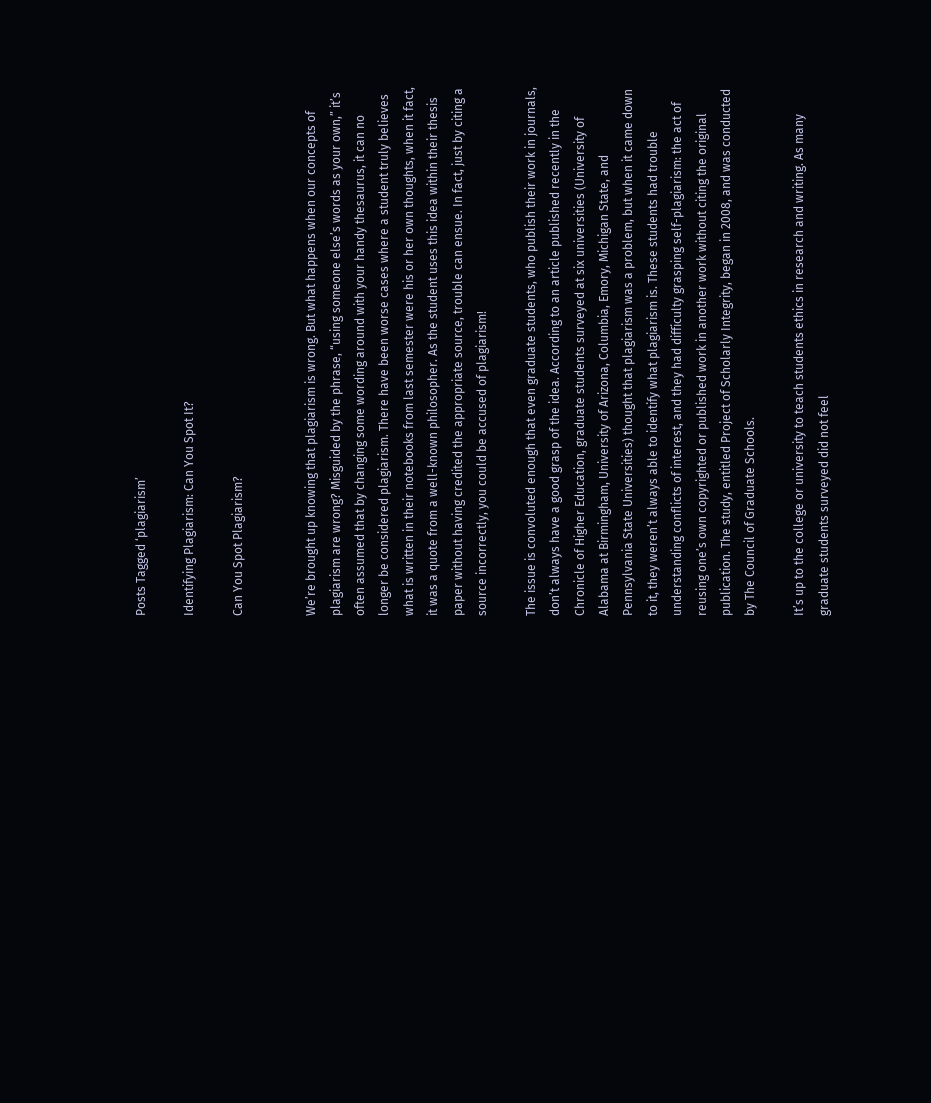Posts Tagged ‘plagiarism’

Identifying Plagiarism: Can You Spot It?

Can You Spot Plagiarism?


We’re brought up knowing that plagiarism is wrong. But what happens when our concepts of plagiarism are wrong? Misguided by the phrase, “using someone else’s words as your own,” it’s often assumed that by changing some wording around with your handy thesaurus, it can no longer be considered plagiarism. There have been worse cases where a student truly believes what is written in their notebooks from last semester were his or her own thoughts, when it fact, it was a quote from a well-known philosopher. As the student uses this idea within their thesis paper without having credited the appropriate source, trouble can ensue. In fact, just by citing a source incorrectly, you could be accused of plagiarism!

The issue is convoluted enough that even graduate students, who publish their work in journals, don’t always have a good grasp of the idea. According to an article published recently in the Chronicle of Higher Education, graduate students surveyed at six universities (University of Alabama at Birmingham, University of Arizona, Columbia, Emory, Michigan State, and Pennsylvania State Universities) thought that plagiarism was a problem, but when it came down to it, they weren’t always able to identify what plagiarism is. These students had trouble understanding conflicts of interest, and they had difficulty grasping self-plagiarism: the act of reusing one’s own copyrighted or published work in another work without citing the original publication. The study, entitled Project of Scholarly Integrity, began in 2008, and was conducted by The Council of Graduate Schools.

It’s up to the college or university to teach students ethics in research and writing. As many graduate students surveyed did not feel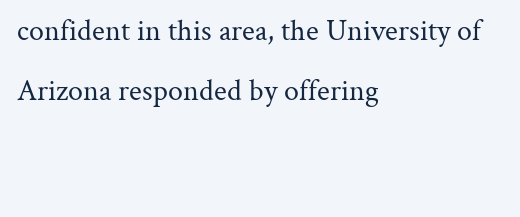confident in this area, the University of Arizona responded by offering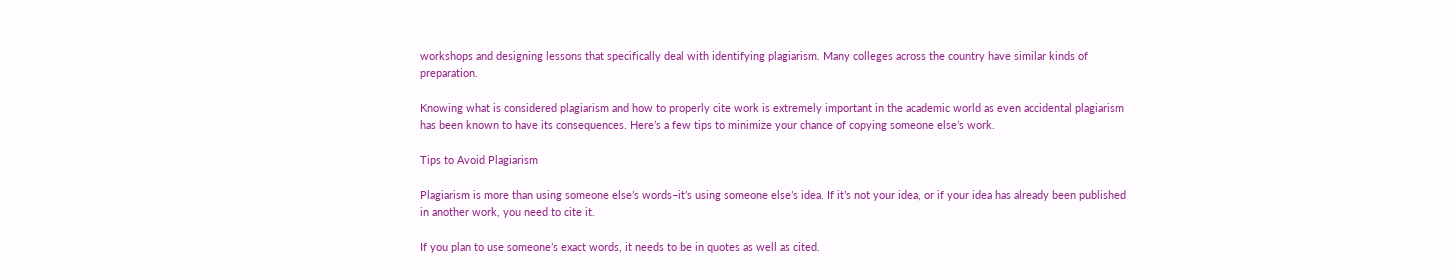workshops and designing lessons that specifically deal with identifying plagiarism. Many colleges across the country have similar kinds of preparation.

Knowing what is considered plagiarism and how to properly cite work is extremely important in the academic world as even accidental plagiarism has been known to have its consequences. Here’s a few tips to minimize your chance of copying someone else’s work.

Tips to Avoid Plagiarism

Plagiarism is more than using someone else’s words–it’s using someone else’s idea. If it’s not your idea, or if your idea has already been published in another work, you need to cite it.

If you plan to use someone’s exact words, it needs to be in quotes as well as cited.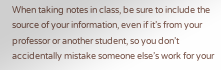When taking notes in class, be sure to include the source of your information, even if it’s from your professor or another student, so you don’t accidentally mistake someone else’s work for your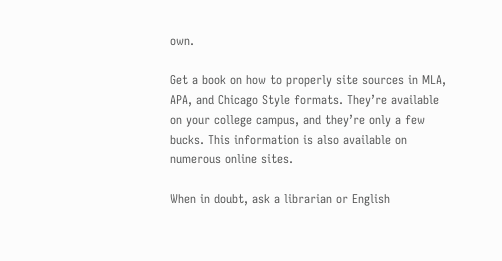own.

Get a book on how to properly site sources in MLA, APA, and Chicago Style formats. They’re available on your college campus, and they’re only a few bucks. This information is also available on numerous online sites.

When in doubt, ask a librarian or English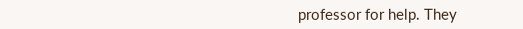professor for help. They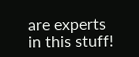are experts in this stuff!